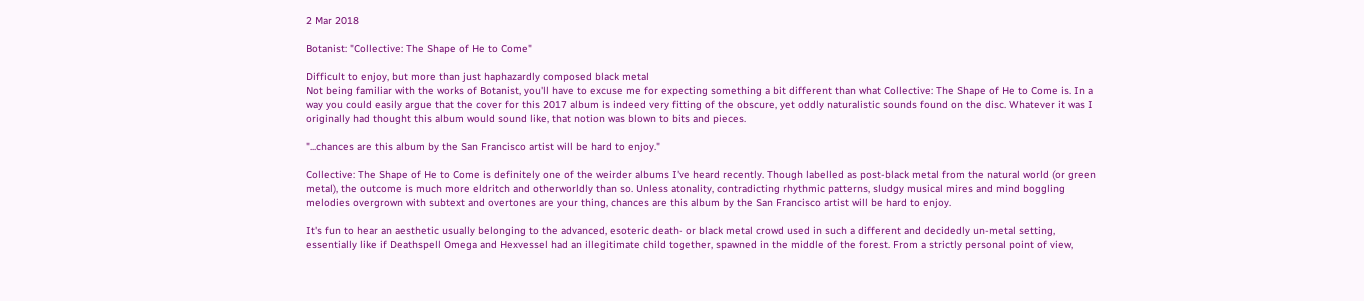2 Mar 2018

Botanist: "Collective: The Shape of He to Come"

Difficult to enjoy, but more than just haphazardly composed black metal
Not being familiar with the works of Botanist, you'll have to excuse me for expecting something a bit different than what Collective: The Shape of He to Come is. In a way you could easily argue that the cover for this 2017 album is indeed very fitting of the obscure, yet oddly naturalistic sounds found on the disc. Whatever it was I originally had thought this album would sound like, that notion was blown to bits and pieces.

"...chances are this album by the San Francisco artist will be hard to enjoy."

Collective: The Shape of He to Come is definitely one of the weirder albums I've heard recently. Though labelled as post-black metal from the natural world (or green metal), the outcome is much more eldritch and otherworldly than so. Unless atonality, contradicting rhythmic patterns, sludgy musical mires and mind boggling melodies overgrown with subtext and overtones are your thing, chances are this album by the San Francisco artist will be hard to enjoy.

It's fun to hear an aesthetic usually belonging to the advanced, esoteric death- or black metal crowd used in such a different and decidedly un-metal setting, essentially like if Deathspell Omega and Hexvessel had an illegitimate child together, spawned in the middle of the forest. From a strictly personal point of view,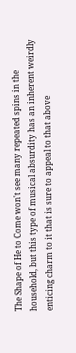The Shape of He to Come won't see many repeated spins in the household, but this type of musical absurdity has an inherent weirdly enticing charm to it that is sure to appeal to that above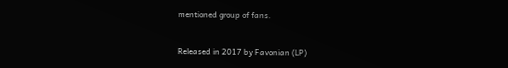mentioned group of fans.


Released in 2017 by Favonian (LP)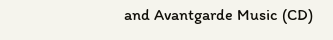and Avantgarde Music (CD)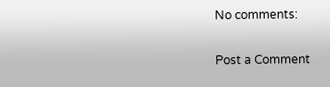No comments:

Post a Comment